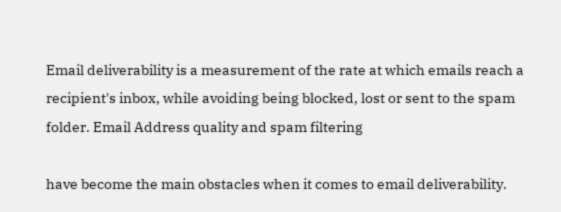Email deliverability is a measurement of the rate at which emails reach a recipient's inbox, while avoiding being blocked, lost or sent to the spam folder. Email Address quality and spam filtering

have become the main obstacles when it comes to email deliverability.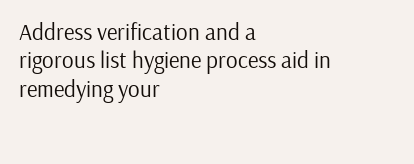Address verification and a rigorous list hygiene process aid in remedying your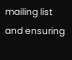mailing list and ensuring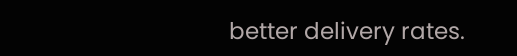better delivery rates.